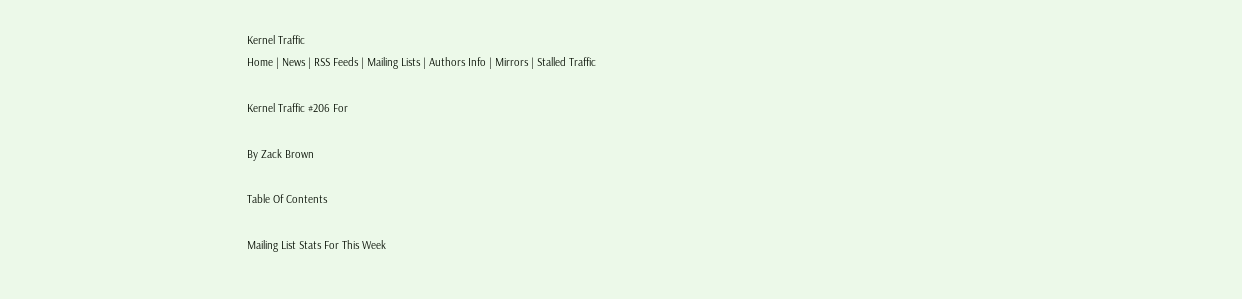Kernel Traffic
Home | News | RSS Feeds | Mailing Lists | Authors Info | Mirrors | Stalled Traffic

Kernel Traffic #206 For

By Zack Brown

Table Of Contents

Mailing List Stats For This Week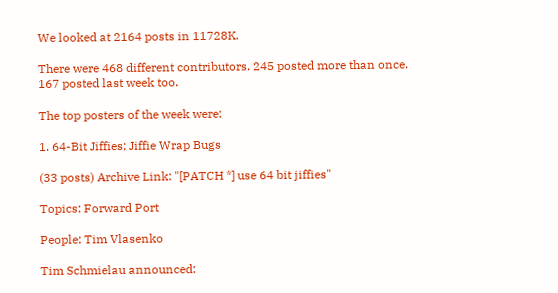We looked at 2164 posts in 11728K.

There were 468 different contributors. 245 posted more than once. 167 posted last week too.

The top posters of the week were:

1. 64-Bit Jiffies; Jiffie Wrap Bugs

(33 posts) Archive Link: "[PATCH *] use 64 bit jiffies"

Topics: Forward Port

People: Tim Vlasenko

Tim Schmielau announced: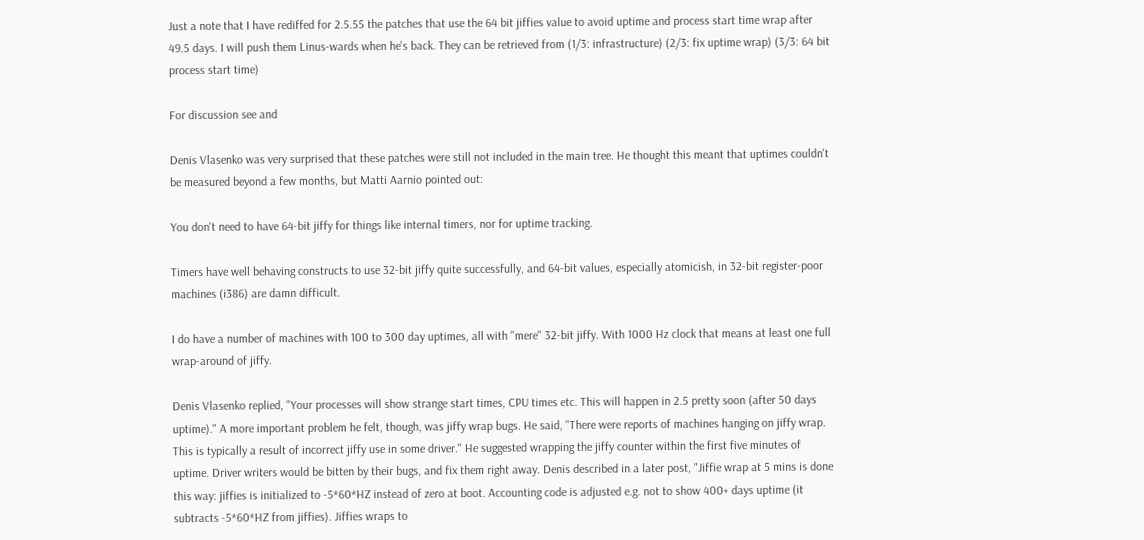Just a note that I have rediffed for 2.5.55 the patches that use the 64 bit jiffies value to avoid uptime and process start time wrap after 49.5 days. I will push them Linus-wards when he's back. They can be retrieved from (1/3: infrastructure) (2/3: fix uptime wrap) (3/3: 64 bit process start time)

For discussion see and

Denis Vlasenko was very surprised that these patches were still not included in the main tree. He thought this meant that uptimes couldn't be measured beyond a few months, but Matti Aarnio pointed out:

You don't need to have 64-bit jiffy for things like internal timers, nor for uptime tracking.

Timers have well behaving constructs to use 32-bit jiffy quite successfully, and 64-bit values, especially atomicish, in 32-bit register-poor machines (i386) are damn difficult.

I do have a number of machines with 100 to 300 day uptimes, all with "mere" 32-bit jiffy. With 1000 Hz clock that means at least one full wrap-around of jiffy.

Denis Vlasenko replied, "Your processes will show strange start times, CPU times etc. This will happen in 2.5 pretty soon (after 50 days uptime)." A more important problem he felt, though, was jiffy wrap bugs. He said, "There were reports of machines hanging on jiffy wrap. This is typically a result of incorrect jiffy use in some driver." He suggested wrapping the jiffy counter within the first five minutes of uptime. Driver writers would be bitten by their bugs, and fix them right away. Denis described in a later post, "Jiffie wrap at 5 mins is done this way: jiffies is initialized to -5*60*HZ instead of zero at boot. Accounting code is adjusted e.g. not to show 400+ days uptime (it subtracts -5*60*HZ from jiffies). Jiffies wraps to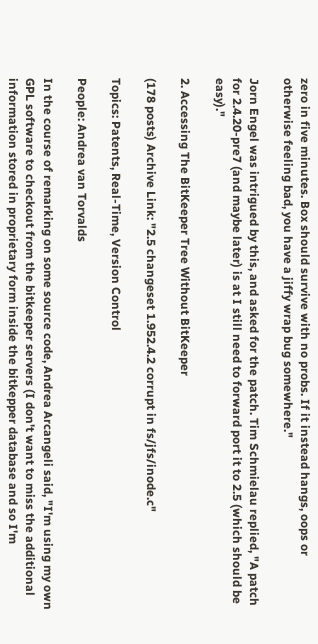zero in five minutes. Box should survive with no probs. If it instead hangs, oops or otherwise feeling bad, you have a jiffy wrap bug somewhere."

Jorn Engel was intrigued by this, and asked for the patch. Tim Schmielau replied, "A patch for 2.4.20-pre7 (and maybe later) is at I still need to forward port it to 2.5 (which should be easy)."

2. Accessing The BitKeeper Tree Without BitKeeper

(178 posts) Archive Link: "2.5 changeset 1.952.4.2 corrupt in fs/jfs/inode.c"

Topics: Patents, Real-Time, Version Control

People: Andrea van Torvalds

In the course of remarking on some source code, Andrea Arcangeli said, "I'm using my own GPL software to checkout from the bitkeeper servers (I don't want to miss the additional information stored in proprietary form inside the bitkepper database and so I'm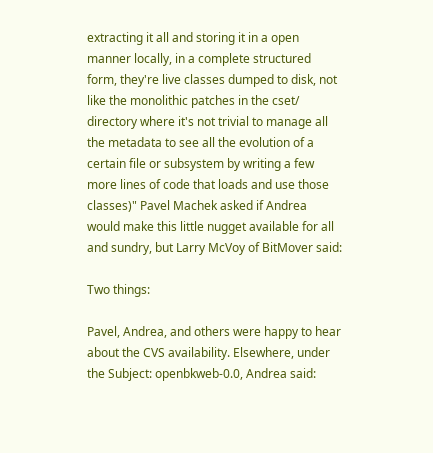extracting it all and storing it in a open manner locally, in a complete structured form, they're live classes dumped to disk, not like the monolithic patches in the cset/ directory where it's not trivial to manage all the metadata to see all the evolution of a certain file or subsystem by writing a few more lines of code that loads and use those classes)" Pavel Machek asked if Andrea would make this little nugget available for all and sundry, but Larry McVoy of BitMover said:

Two things:

Pavel, Andrea, and others were happy to hear about the CVS availability. Elsewhere, under the Subject: openbkweb-0.0, Andrea said: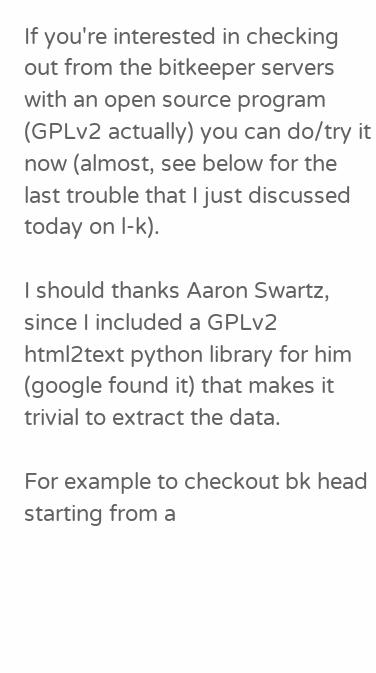If you're interested in checking out from the bitkeeper servers with an open source program (GPLv2 actually) you can do/try it now (almost, see below for the last trouble that I just discussed today on l-k).

I should thanks Aaron Swartz, since I included a GPLv2 html2text python library for him (google found it) that makes it trivial to extract the data.

For example to checkout bk head starting from a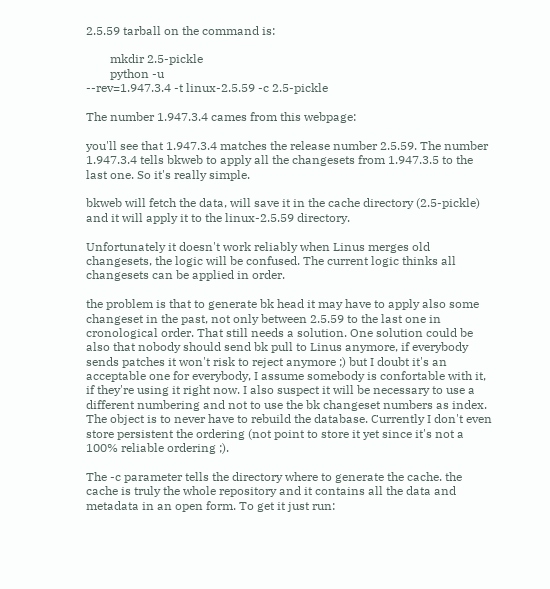2.5.59 tarball on the command is:

        mkdir 2.5-pickle
        python -u
--rev=1.947.3.4 -t linux-2.5.59 -c 2.5-pickle

The number 1.947.3.4 cames from this webpage:

you'll see that 1.947.3.4 matches the release number 2.5.59. The number 1.947.3.4 tells bkweb to apply all the changesets from 1.947.3.5 to the last one. So it's really simple.

bkweb will fetch the data, will save it in the cache directory (2.5-pickle) and it will apply it to the linux-2.5.59 directory.

Unfortunately it doesn't work reliably when Linus merges old changesets, the logic will be confused. The current logic thinks all changesets can be applied in order.

the problem is that to generate bk head it may have to apply also some changeset in the past, not only between 2.5.59 to the last one in cronological order. That still needs a solution. One solution could be also that nobody should send bk pull to Linus anymore, if everybody sends patches it won't risk to reject anymore ;) but I doubt it's an acceptable one for everybody, I assume somebody is confortable with it, if they're using it right now. I also suspect it will be necessary to use a different numbering and not to use the bk changeset numbers as index. The object is to never have to rebuild the database. Currently I don't even store persistent the ordering (not point to store it yet since it's not a 100% reliable ordering ;).

The -c parameter tells the directory where to generate the cache. the cache is truly the whole repository and it contains all the data and metadata in an open form. To get it just run: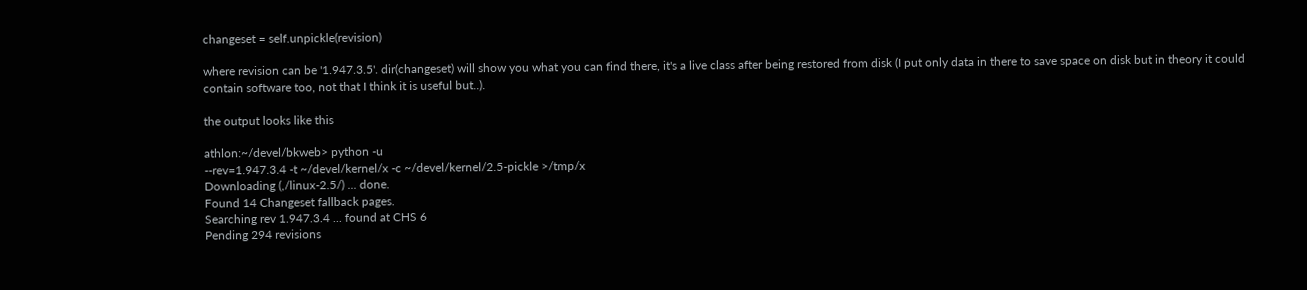changeset = self.unpickle(revision)

where revision can be '1.947.3.5'. dir(changeset) will show you what you can find there, it's a live class after being restored from disk (I put only data in there to save space on disk but in theory it could contain software too, not that I think it is useful but..).

the output looks like this

athlon:~/devel/bkweb> python -u
--rev=1.947.3.4 -t ~/devel/kernel/x -c ~/devel/kernel/2.5-pickle >/tmp/x
Downloading (,/linux-2.5/) ... done.
Found 14 Changeset fallback pages.
Searching rev 1.947.3.4 ... found at CHS 6
Pending 294 revisions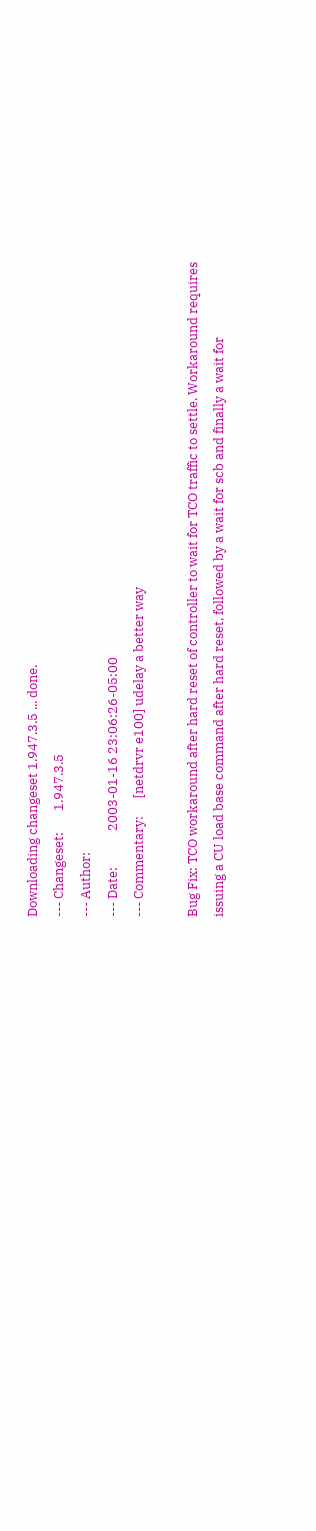Downloading changeset 1.947.3.5 ... done.
--- Changeset:       1.947.3.5
--- Author:
--- Date:            2003-01-16 23:06:26-05:00
--- Commentary:      [netdrvr e100] udelay a better way

Bug Fix: TCO workaround after hard reset of controller to wait for TCO traffic to settle. Workaround requires issuing a CU load base command after hard reset, followed by a wait for scb and finally a wait for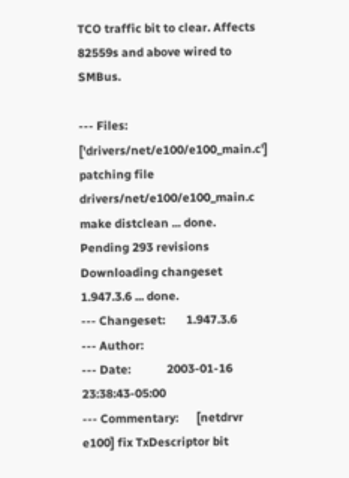TCO traffic bit to clear. Affects 82559s and above wired to SMBus.

--- Files:           ['drivers/net/e100/e100_main.c']
patching file drivers/net/e100/e100_main.c
make distclean ... done.
Pending 293 revisions
Downloading changeset 1.947.3.6 ... done.
--- Changeset:       1.947.3.6
--- Author:
--- Date:            2003-01-16 23:38:43-05:00
--- Commentary:      [netdrvr e100] fix TxDescriptor bit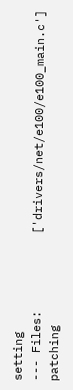setting
--- Files:           ['drivers/net/e100/e100_main.c']
patching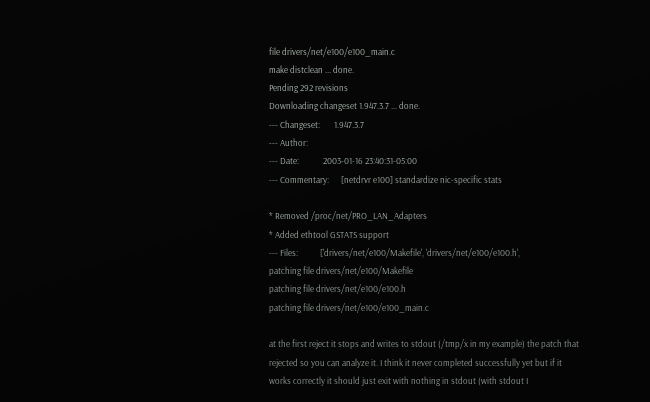file drivers/net/e100/e100_main.c
make distclean ... done.
Pending 292 revisions
Downloading changeset 1.947.3.7 ... done.
--- Changeset:       1.947.3.7
--- Author:
--- Date:            2003-01-16 23:40:31-05:00
--- Commentary:      [netdrvr e100] standardize nic-specific stats

* Removed /proc/net/PRO_LAN_Adapters
* Added ethtool GSTATS support
--- Files:           ['drivers/net/e100/Makefile', 'drivers/net/e100/e100.h',
patching file drivers/net/e100/Makefile
patching file drivers/net/e100/e100.h
patching file drivers/net/e100/e100_main.c

at the first reject it stops and writes to stdout (/tmp/x in my example) the patch that rejected so you can analyze it. I think it never completed successfully yet but if it works correctly it should just exit with nothing in stdout (with stdout I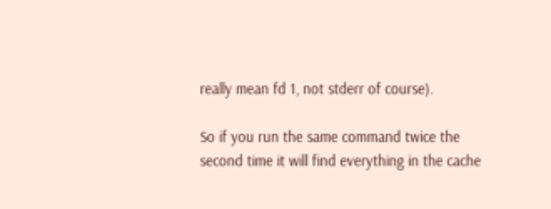really mean fd 1, not stderr of course).

So if you run the same command twice the second time it will find everything in the cache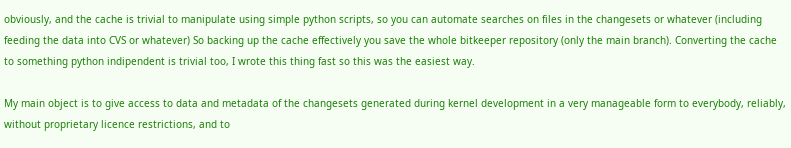obviously, and the cache is trivial to manipulate using simple python scripts, so you can automate searches on files in the changesets or whatever (including feeding the data into CVS or whatever) So backing up the cache effectively you save the whole bitkeeper repository (only the main branch). Converting the cache to something python indipendent is trivial too, I wrote this thing fast so this was the easiest way.

My main object is to give access to data and metadata of the changesets generated during kernel development in a very manageable form to everybody, reliably, without proprietary licence restrictions, and to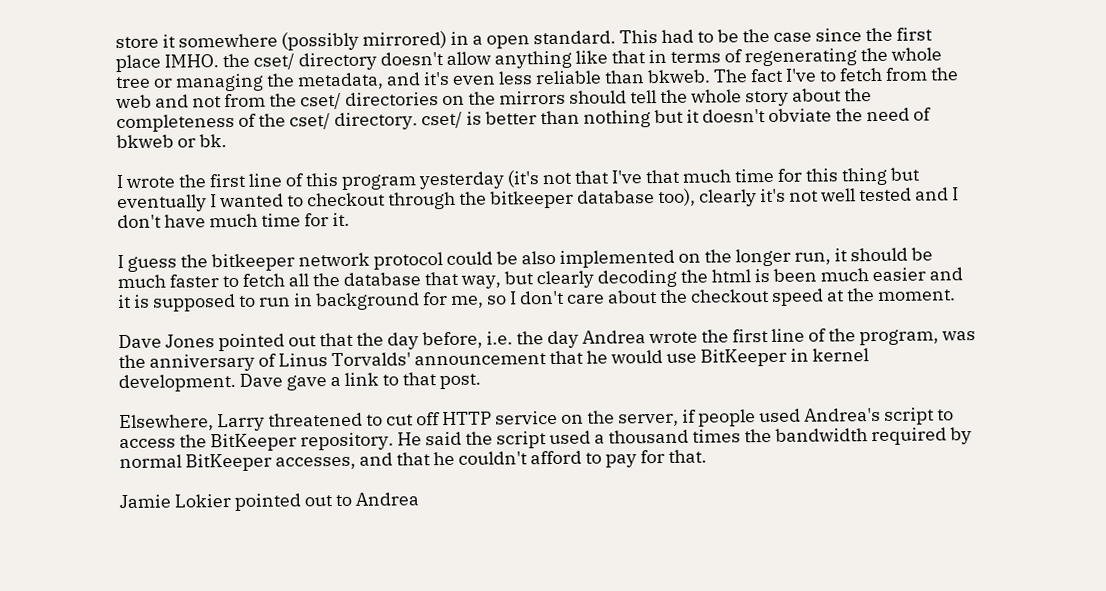store it somewhere (possibly mirrored) in a open standard. This had to be the case since the first place IMHO. the cset/ directory doesn't allow anything like that in terms of regenerating the whole tree or managing the metadata, and it's even less reliable than bkweb. The fact I've to fetch from the web and not from the cset/ directories on the mirrors should tell the whole story about the completeness of the cset/ directory. cset/ is better than nothing but it doesn't obviate the need of bkweb or bk.

I wrote the first line of this program yesterday (it's not that I've that much time for this thing but eventually I wanted to checkout through the bitkeeper database too), clearly it's not well tested and I don't have much time for it.

I guess the bitkeeper network protocol could be also implemented on the longer run, it should be much faster to fetch all the database that way, but clearly decoding the html is been much easier and it is supposed to run in background for me, so I don't care about the checkout speed at the moment.

Dave Jones pointed out that the day before, i.e. the day Andrea wrote the first line of the program, was the anniversary of Linus Torvalds' announcement that he would use BitKeeper in kernel development. Dave gave a link to that post.

Elsewhere, Larry threatened to cut off HTTP service on the server, if people used Andrea's script to access the BitKeeper repository. He said the script used a thousand times the bandwidth required by normal BitKeeper accesses, and that he couldn't afford to pay for that.

Jamie Lokier pointed out to Andrea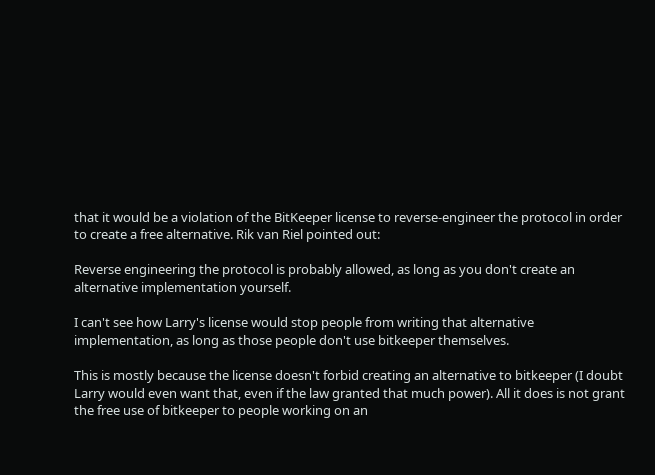that it would be a violation of the BitKeeper license to reverse-engineer the protocol in order to create a free alternative. Rik van Riel pointed out:

Reverse engineering the protocol is probably allowed, as long as you don't create an alternative implementation yourself.

I can't see how Larry's license would stop people from writing that alternative implementation, as long as those people don't use bitkeeper themselves.

This is mostly because the license doesn't forbid creating an alternative to bitkeeper (I doubt Larry would even want that, even if the law granted that much power). All it does is not grant the free use of bitkeeper to people working on an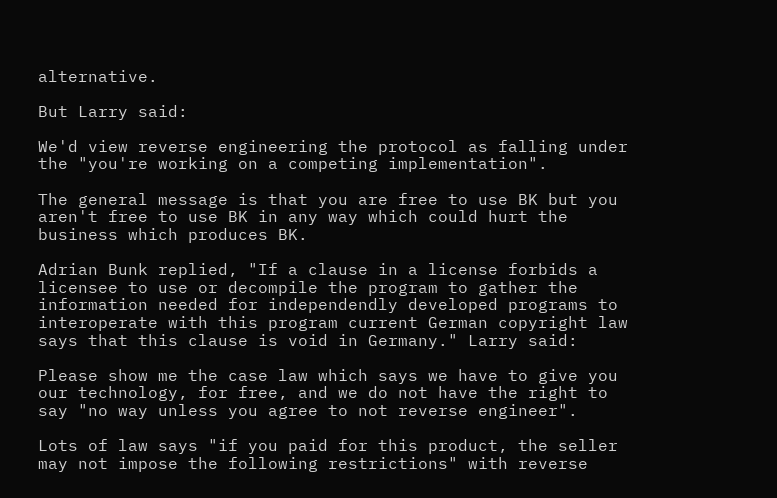alternative.

But Larry said:

We'd view reverse engineering the protocol as falling under the "you're working on a competing implementation".

The general message is that you are free to use BK but you aren't free to use BK in any way which could hurt the business which produces BK.

Adrian Bunk replied, "If a clause in a license forbids a licensee to use or decompile the program to gather the information needed for independendly developed programs to interoperate with this program current German copyright law says that this clause is void in Germany." Larry said:

Please show me the case law which says we have to give you our technology, for free, and we do not have the right to say "no way unless you agree to not reverse engineer".

Lots of law says "if you paid for this product, the seller may not impose the following restrictions" with reverse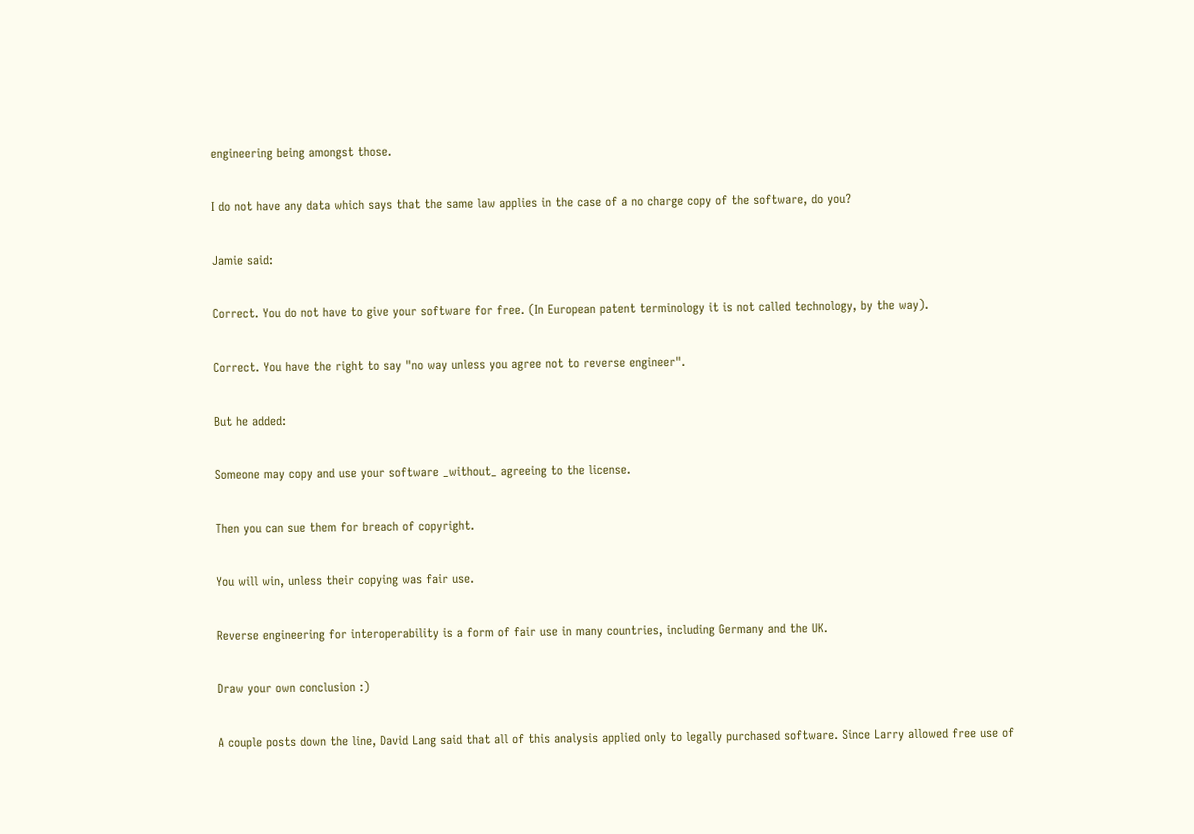engineering being amongst those.

I do not have any data which says that the same law applies in the case of a no charge copy of the software, do you?

Jamie said:

Correct. You do not have to give your software for free. (In European patent terminology it is not called technology, by the way).

Correct. You have the right to say "no way unless you agree not to reverse engineer".

But he added:

Someone may copy and use your software _without_ agreeing to the license.

Then you can sue them for breach of copyright.

You will win, unless their copying was fair use.

Reverse engineering for interoperability is a form of fair use in many countries, including Germany and the UK.

Draw your own conclusion :)

A couple posts down the line, David Lang said that all of this analysis applied only to legally purchased software. Since Larry allowed free use of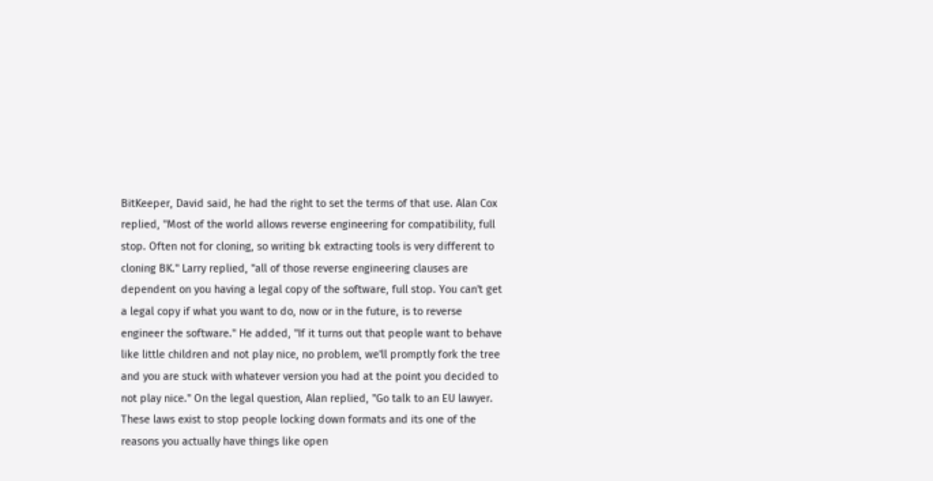BitKeeper, David said, he had the right to set the terms of that use. Alan Cox replied, "Most of the world allows reverse engineering for compatibility, full stop. Often not for cloning, so writing bk extracting tools is very different to cloning BK." Larry replied, "all of those reverse engineering clauses are dependent on you having a legal copy of the software, full stop. You can't get a legal copy if what you want to do, now or in the future, is to reverse engineer the software." He added, "If it turns out that people want to behave like little children and not play nice, no problem, we'll promptly fork the tree and you are stuck with whatever version you had at the point you decided to not play nice." On the legal question, Alan replied, "Go talk to an EU lawyer. These laws exist to stop people locking down formats and its one of the reasons you actually have things like open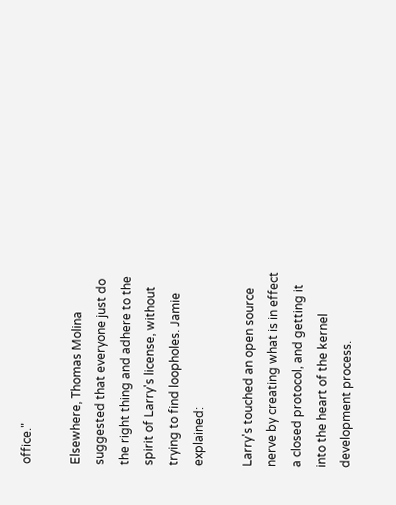office."

Elsewhere, Thomas Molina suggested that everyone just do the right thing and adhere to the spirit of Larry's license, without trying to find loopholes. Jamie explained:

Larry's touched an open source nerve by creating what is in effect a closed protocol, and getting it into the heart of the kernel development process.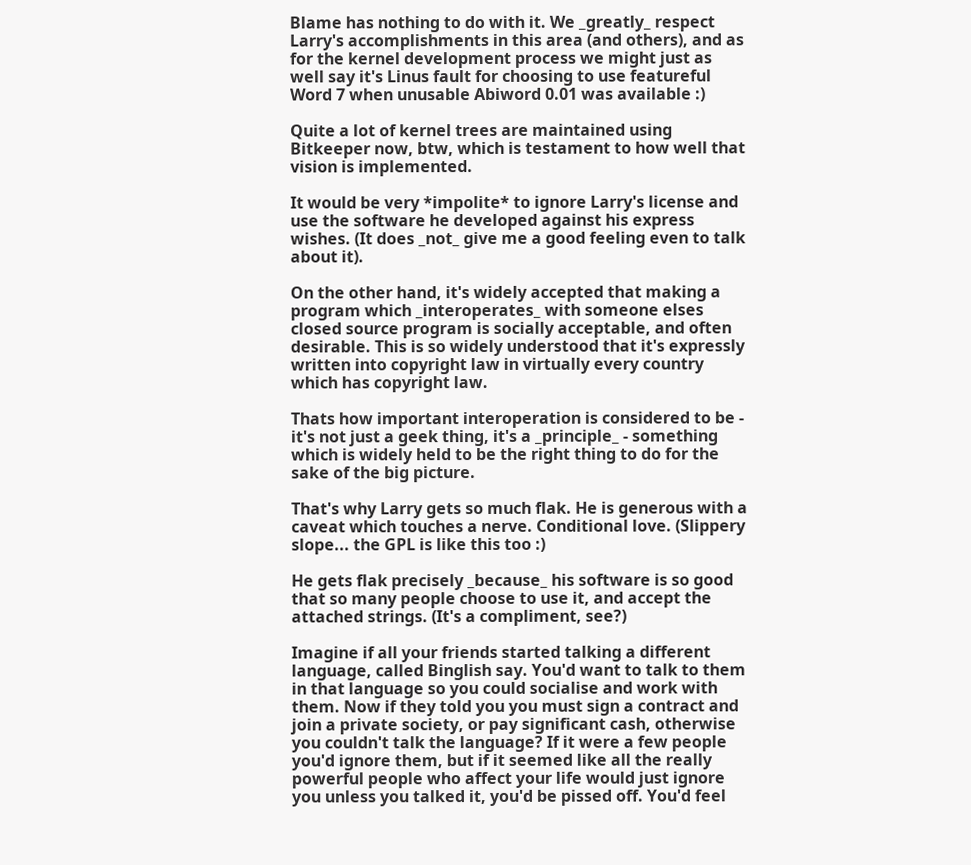Blame has nothing to do with it. We _greatly_ respect Larry's accomplishments in this area (and others), and as for the kernel development process we might just as well say it's Linus fault for choosing to use featureful Word 7 when unusable Abiword 0.01 was available :)

Quite a lot of kernel trees are maintained using Bitkeeper now, btw, which is testament to how well that vision is implemented.

It would be very *impolite* to ignore Larry's license and use the software he developed against his express wishes. (It does _not_ give me a good feeling even to talk about it).

On the other hand, it's widely accepted that making a program which _interoperates_ with someone elses closed source program is socially acceptable, and often desirable. This is so widely understood that it's expressly written into copyright law in virtually every country which has copyright law.

Thats how important interoperation is considered to be - it's not just a geek thing, it's a _principle_ - something which is widely held to be the right thing to do for the sake of the big picture.

That's why Larry gets so much flak. He is generous with a caveat which touches a nerve. Conditional love. (Slippery slope... the GPL is like this too :)

He gets flak precisely _because_ his software is so good that so many people choose to use it, and accept the attached strings. (It's a compliment, see?)

Imagine if all your friends started talking a different language, called Binglish say. You'd want to talk to them in that language so you could socialise and work with them. Now if they told you you must sign a contract and join a private society, or pay significant cash, otherwise you couldn't talk the language? If it were a few people you'd ignore them, but if it seemed like all the really powerful people who affect your life would just ignore you unless you talked it, you'd be pissed off. You'd feel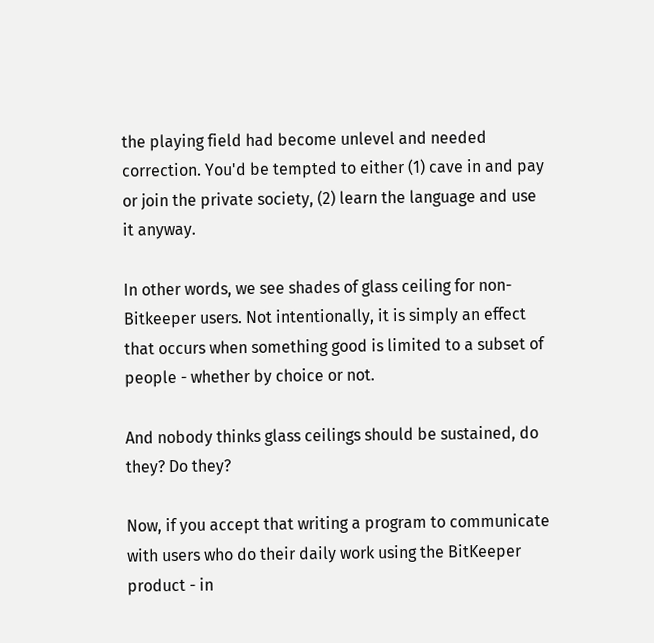the playing field had become unlevel and needed correction. You'd be tempted to either (1) cave in and pay or join the private society, (2) learn the language and use it anyway.

In other words, we see shades of glass ceiling for non-Bitkeeper users. Not intentionally, it is simply an effect that occurs when something good is limited to a subset of people - whether by choice or not.

And nobody thinks glass ceilings should be sustained, do they? Do they?

Now, if you accept that writing a program to communicate with users who do their daily work using the BitKeeper product - in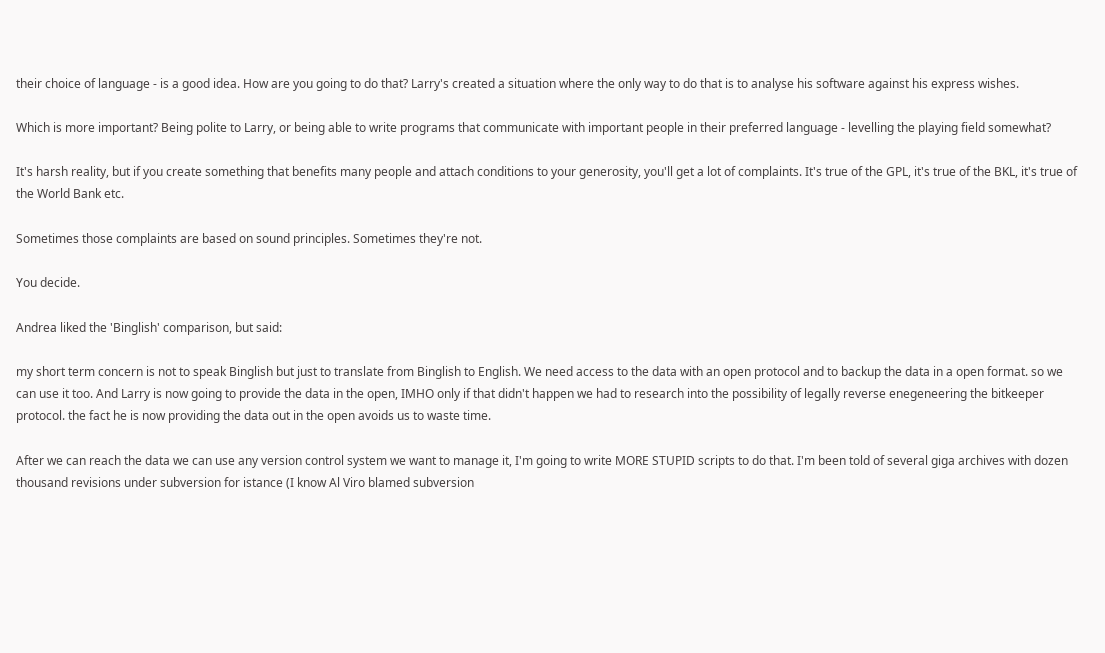their choice of language - is a good idea. How are you going to do that? Larry's created a situation where the only way to do that is to analyse his software against his express wishes.

Which is more important? Being polite to Larry, or being able to write programs that communicate with important people in their preferred language - levelling the playing field somewhat?

It's harsh reality, but if you create something that benefits many people and attach conditions to your generosity, you'll get a lot of complaints. It's true of the GPL, it's true of the BKL, it's true of the World Bank etc.

Sometimes those complaints are based on sound principles. Sometimes they're not.

You decide.

Andrea liked the 'Binglish' comparison, but said:

my short term concern is not to speak Binglish but just to translate from Binglish to English. We need access to the data with an open protocol and to backup the data in a open format. so we can use it too. And Larry is now going to provide the data in the open, IMHO only if that didn't happen we had to research into the possibility of legally reverse enegeneering the bitkeeper protocol. the fact he is now providing the data out in the open avoids us to waste time.

After we can reach the data we can use any version control system we want to manage it, I'm going to write MORE STUPID scripts to do that. I'm been told of several giga archives with dozen thousand revisions under subversion for istance (I know Al Viro blamed subversion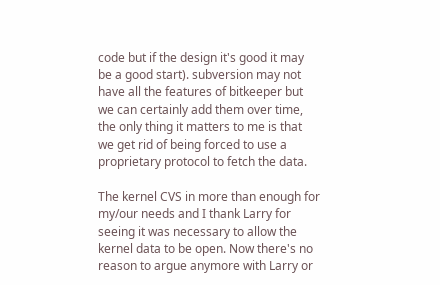code but if the design it's good it may be a good start). subversion may not have all the features of bitkeeper but we can certainly add them over time, the only thing it matters to me is that we get rid of being forced to use a proprietary protocol to fetch the data.

The kernel CVS in more than enough for my/our needs and I thank Larry for seeing it was necessary to allow the kernel data to be open. Now there's no reason to argue anymore with Larry or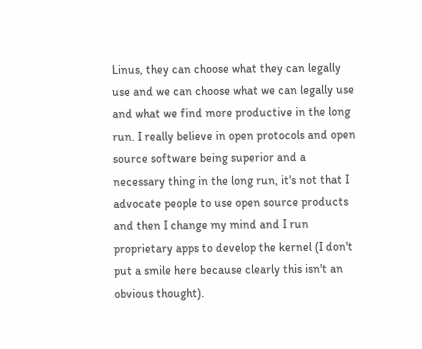Linus, they can choose what they can legally use and we can choose what we can legally use and what we find more productive in the long run. I really believe in open protocols and open source software being superior and a necessary thing in the long run, it's not that I advocate people to use open source products and then I change my mind and I run proprietary apps to develop the kernel (I don't put a smile here because clearly this isn't an obvious thought).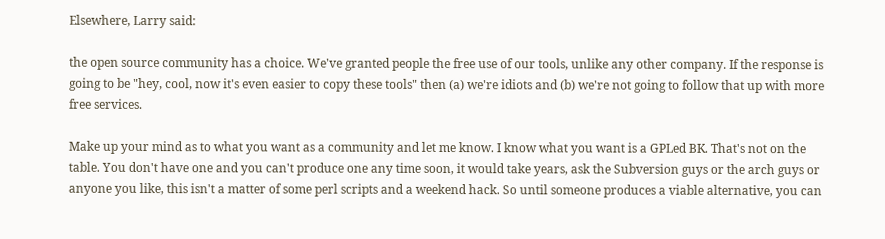Elsewhere, Larry said:

the open source community has a choice. We've granted people the free use of our tools, unlike any other company. If the response is going to be "hey, cool, now it's even easier to copy these tools" then (a) we're idiots and (b) we're not going to follow that up with more free services.

Make up your mind as to what you want as a community and let me know. I know what you want is a GPLed BK. That's not on the table. You don't have one and you can't produce one any time soon, it would take years, ask the Subversion guys or the arch guys or anyone you like, this isn't a matter of some perl scripts and a weekend hack. So until someone produces a viable alternative, you can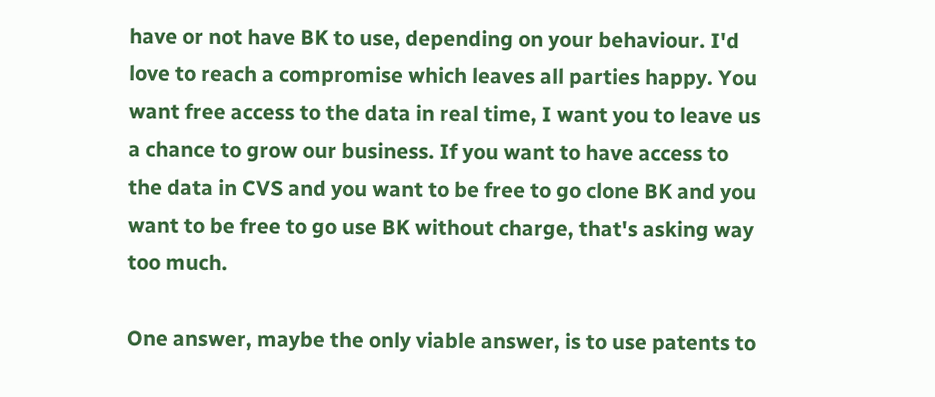have or not have BK to use, depending on your behaviour. I'd love to reach a compromise which leaves all parties happy. You want free access to the data in real time, I want you to leave us a chance to grow our business. If you want to have access to the data in CVS and you want to be free to go clone BK and you want to be free to go use BK without charge, that's asking way too much.

One answer, maybe the only viable answer, is to use patents to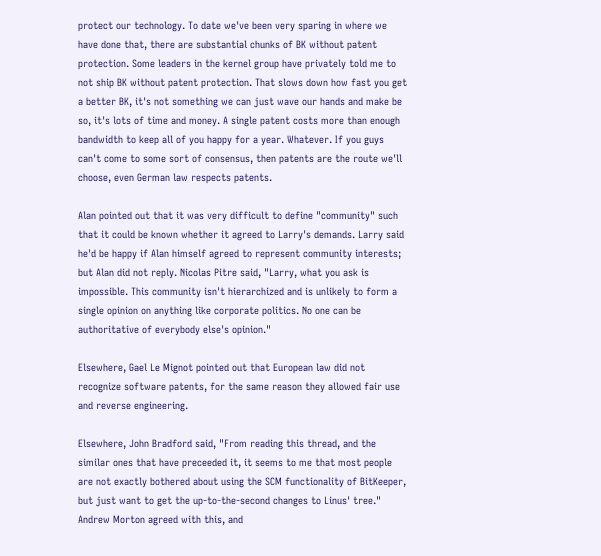protect our technology. To date we've been very sparing in where we have done that, there are substantial chunks of BK without patent protection. Some leaders in the kernel group have privately told me to not ship BK without patent protection. That slows down how fast you get a better BK, it's not something we can just wave our hands and make be so, it's lots of time and money. A single patent costs more than enough bandwidth to keep all of you happy for a year. Whatever. If you guys can't come to some sort of consensus, then patents are the route we'll choose, even German law respects patents.

Alan pointed out that it was very difficult to define "community" such that it could be known whether it agreed to Larry's demands. Larry said he'd be happy if Alan himself agreed to represent community interests; but Alan did not reply. Nicolas Pitre said, "Larry, what you ask is impossible. This community isn't hierarchized and is unlikely to form a single opinion on anything like corporate politics. No one can be authoritative of everybody else's opinion."

Elsewhere, Gael Le Mignot pointed out that European law did not recognize software patents, for the same reason they allowed fair use and reverse engineering.

Elsewhere, John Bradford said, "From reading this thread, and the similar ones that have preceeded it, it seems to me that most people are not exactly bothered about using the SCM functionality of BitKeeper, but just want to get the up-to-the-second changes to Linus' tree." Andrew Morton agreed with this, and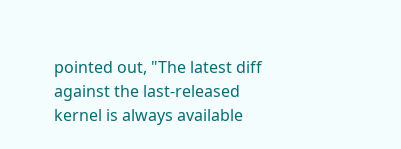pointed out, "The latest diff against the last-released kernel is always available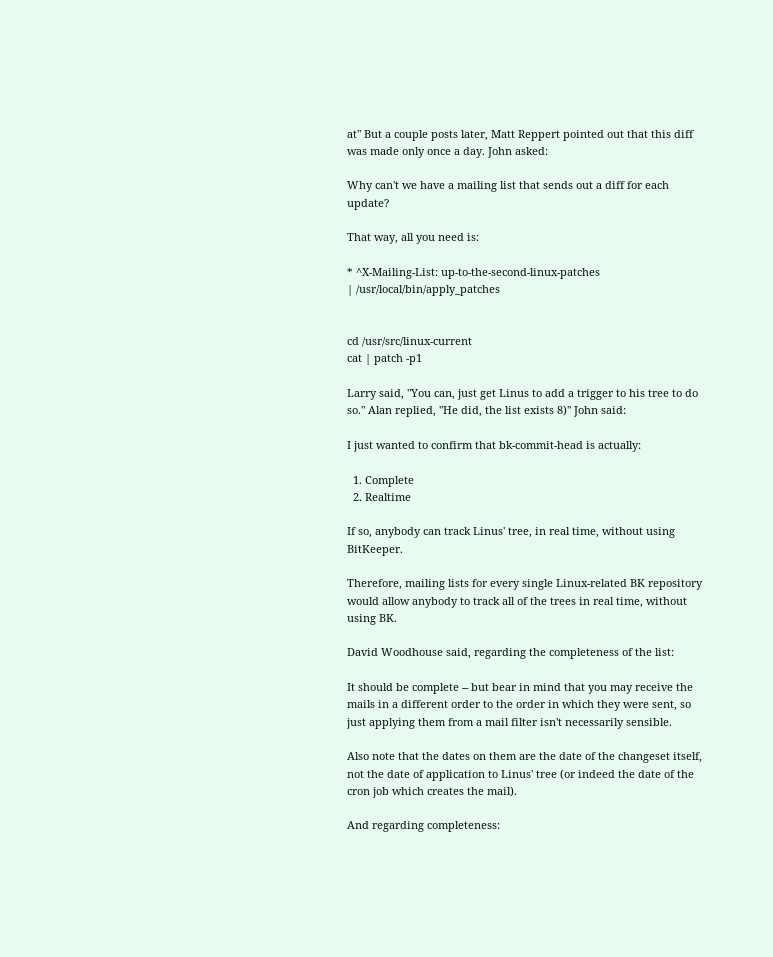at" But a couple posts later, Matt Reppert pointed out that this diff was made only once a day. John asked:

Why can't we have a mailing list that sends out a diff for each update?

That way, all you need is:

* ^X-Mailing-List: up-to-the-second-linux-patches
| /usr/local/bin/apply_patches


cd /usr/src/linux-current
cat | patch -p1

Larry said, "You can, just get Linus to add a trigger to his tree to do so." Alan replied, "He did, the list exists 8)" John said:

I just wanted to confirm that bk-commit-head is actually:

  1. Complete
  2. Realtime

If so, anybody can track Linus' tree, in real time, without using BitKeeper.

Therefore, mailing lists for every single Linux-related BK repository would allow anybody to track all of the trees in real time, without using BK.

David Woodhouse said, regarding the completeness of the list:

It should be complete -- but bear in mind that you may receive the mails in a different order to the order in which they were sent, so just applying them from a mail filter isn't necessarily sensible.

Also note that the dates on them are the date of the changeset itself, not the date of application to Linus' tree (or indeed the date of the cron job which creates the mail).

And regarding completeness: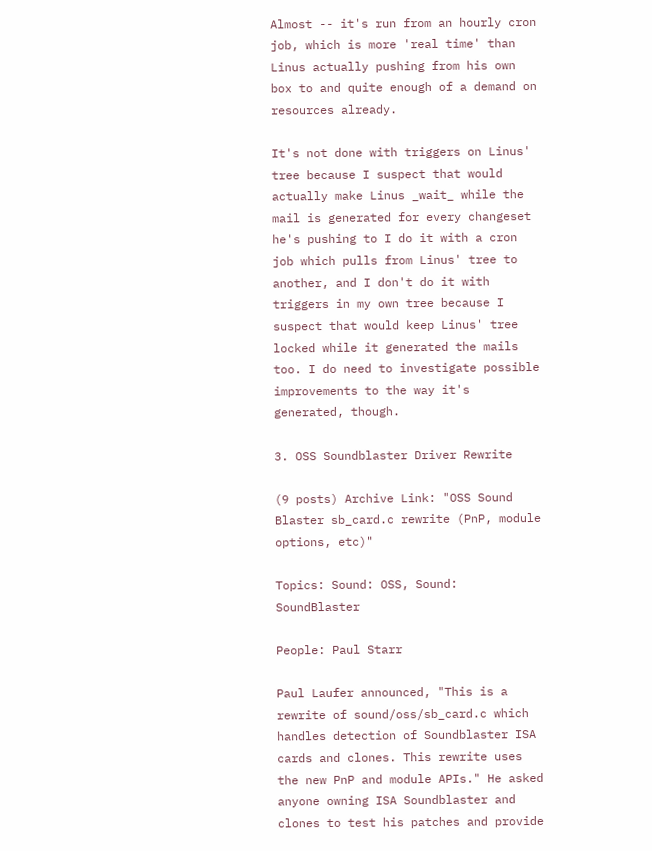Almost -- it's run from an hourly cron job, which is more 'real time' than Linus actually pushing from his own box to and quite enough of a demand on resources already.

It's not done with triggers on Linus' tree because I suspect that would actually make Linus _wait_ while the mail is generated for every changeset he's pushing to I do it with a cron job which pulls from Linus' tree to another, and I don't do it with triggers in my own tree because I suspect that would keep Linus' tree locked while it generated the mails too. I do need to investigate possible improvements to the way it's generated, though.

3. OSS Soundblaster Driver Rewrite

(9 posts) Archive Link: "OSS Sound Blaster sb_card.c rewrite (PnP, module options, etc)"

Topics: Sound: OSS, Sound: SoundBlaster

People: Paul Starr

Paul Laufer announced, "This is a rewrite of sound/oss/sb_card.c which handles detection of Soundblaster ISA cards and clones. This rewrite uses the new PnP and module APIs." He asked anyone owning ISA Soundblaster and clones to test his patches and provide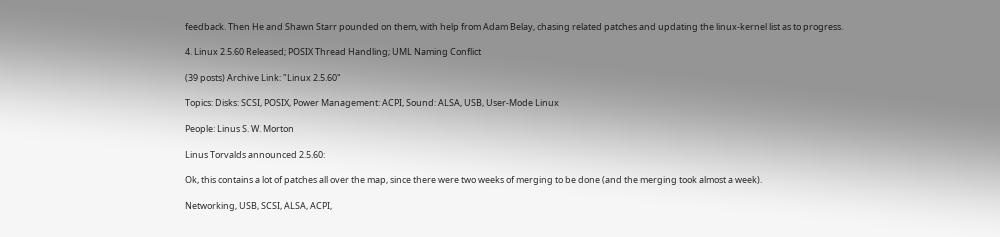feedback. Then He and Shawn Starr pounded on them, with help from Adam Belay, chasing related patches and updating the linux-kernel list as to progress.

4. Linux 2.5.60 Released; POSIX Thread Handling; UML Naming Conflict

(39 posts) Archive Link: "Linux 2.5.60"

Topics: Disks: SCSI, POSIX, Power Management: ACPI, Sound: ALSA, USB, User-Mode Linux

People: Linus S. W. Morton

Linus Torvalds announced 2.5.60:

Ok, this contains a lot of patches all over the map, since there were two weeks of merging to be done (and the merging took almost a week).

Networking, USB, SCSI, ALSA, ACPI,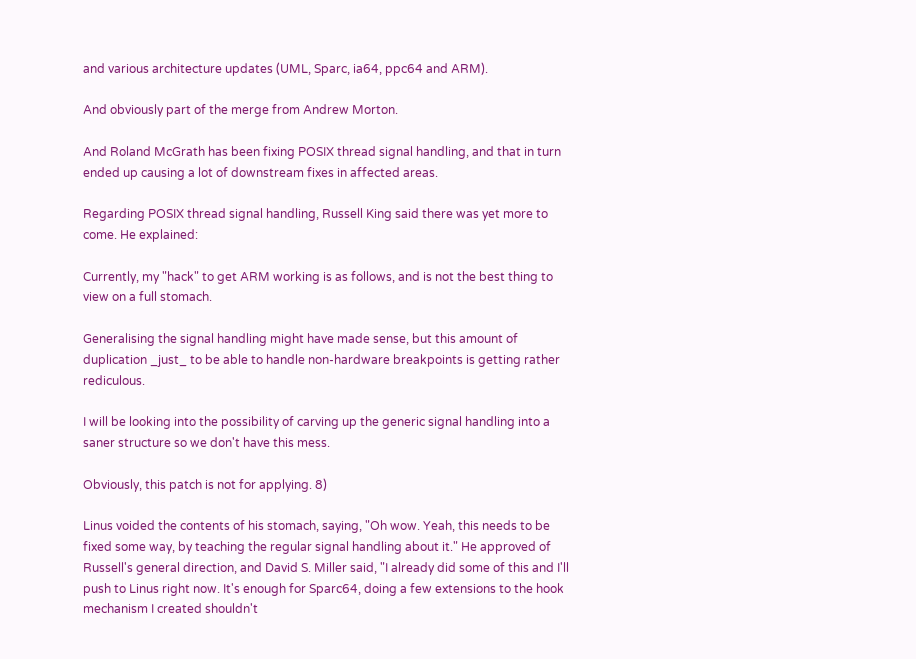and various architecture updates (UML, Sparc, ia64, ppc64 and ARM).

And obviously part of the merge from Andrew Morton.

And Roland McGrath has been fixing POSIX thread signal handling, and that in turn ended up causing a lot of downstream fixes in affected areas.

Regarding POSIX thread signal handling, Russell King said there was yet more to come. He explained:

Currently, my "hack" to get ARM working is as follows, and is not the best thing to view on a full stomach.

Generalising the signal handling might have made sense, but this amount of duplication _just_ to be able to handle non-hardware breakpoints is getting rather rediculous.

I will be looking into the possibility of carving up the generic signal handling into a saner structure so we don't have this mess.

Obviously, this patch is not for applying. 8)

Linus voided the contents of his stomach, saying, "Oh wow. Yeah, this needs to be fixed some way, by teaching the regular signal handling about it." He approved of Russell's general direction, and David S. Miller said, "I already did some of this and I'll push to Linus right now. It's enough for Sparc64, doing a few extensions to the hook mechanism I created shouldn't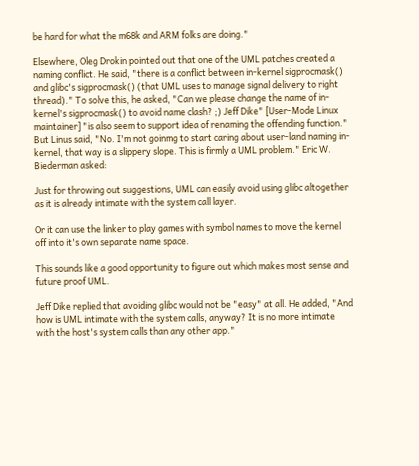be hard for what the m68k and ARM folks are doing."

Elsewhere, Oleg Drokin pointed out that one of the UML patches created a naming conflict. He said, "there is a conflict between in-kernel sigprocmask() and glibc's sigprocmask() (that UML uses to manage signal delivery to right thread)." To solve this, he asked, "Can we please change the name of in-kernel's sigprocmask() to avoid name clash? ;) Jeff Dike" [User-Mode Linux maintainer] "is also seem to support idea of renaming the offending function." But Linus said, "No. I'm not goinmg to start caring about user-land naming in-kernel, that way is a slippery slope. This is firmly a UML problem." Eric W. Biederman asked:

Just for throwing out suggestions, UML can easily avoid using glibc altogether as it is already intimate with the system call layer.

Or it can use the linker to play games with symbol names to move the kernel off into it's own separate name space.

This sounds like a good opportunity to figure out which makes most sense and future proof UML.

Jeff Dike replied that avoiding glibc would not be "easy" at all. He added, "And how is UML intimate with the system calls, anyway? It is no more intimate with the host's system calls than any other app."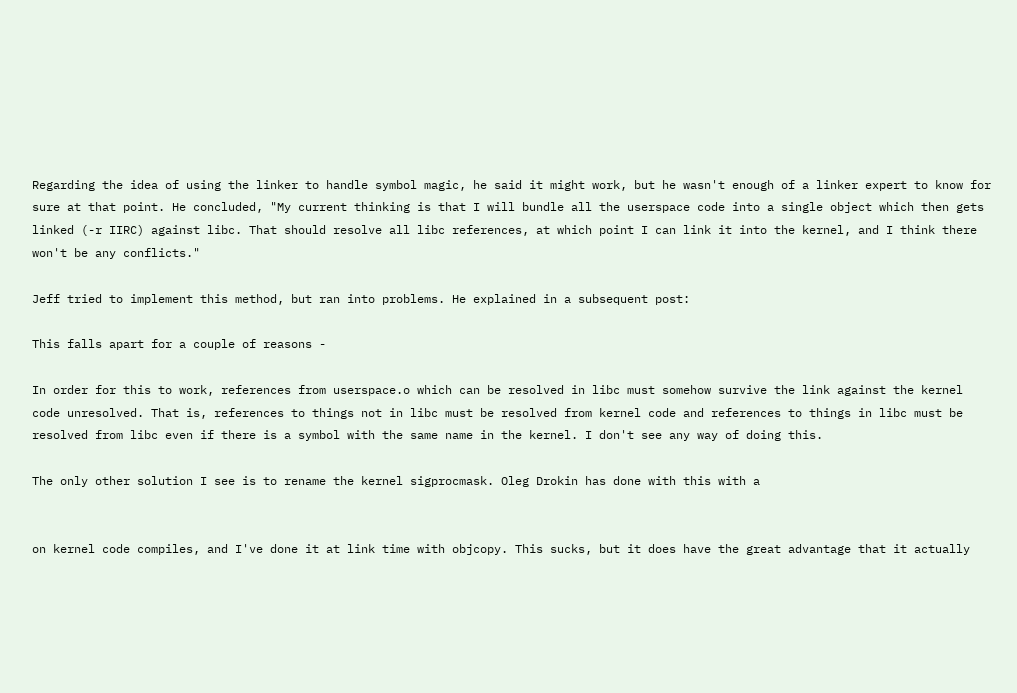Regarding the idea of using the linker to handle symbol magic, he said it might work, but he wasn't enough of a linker expert to know for sure at that point. He concluded, "My current thinking is that I will bundle all the userspace code into a single object which then gets linked (-r IIRC) against libc. That should resolve all libc references, at which point I can link it into the kernel, and I think there won't be any conflicts."

Jeff tried to implement this method, but ran into problems. He explained in a subsequent post:

This falls apart for a couple of reasons -

In order for this to work, references from userspace.o which can be resolved in libc must somehow survive the link against the kernel code unresolved. That is, references to things not in libc must be resolved from kernel code and references to things in libc must be resolved from libc even if there is a symbol with the same name in the kernel. I don't see any way of doing this.

The only other solution I see is to rename the kernel sigprocmask. Oleg Drokin has done with this with a


on kernel code compiles, and I've done it at link time with objcopy. This sucks, but it does have the great advantage that it actually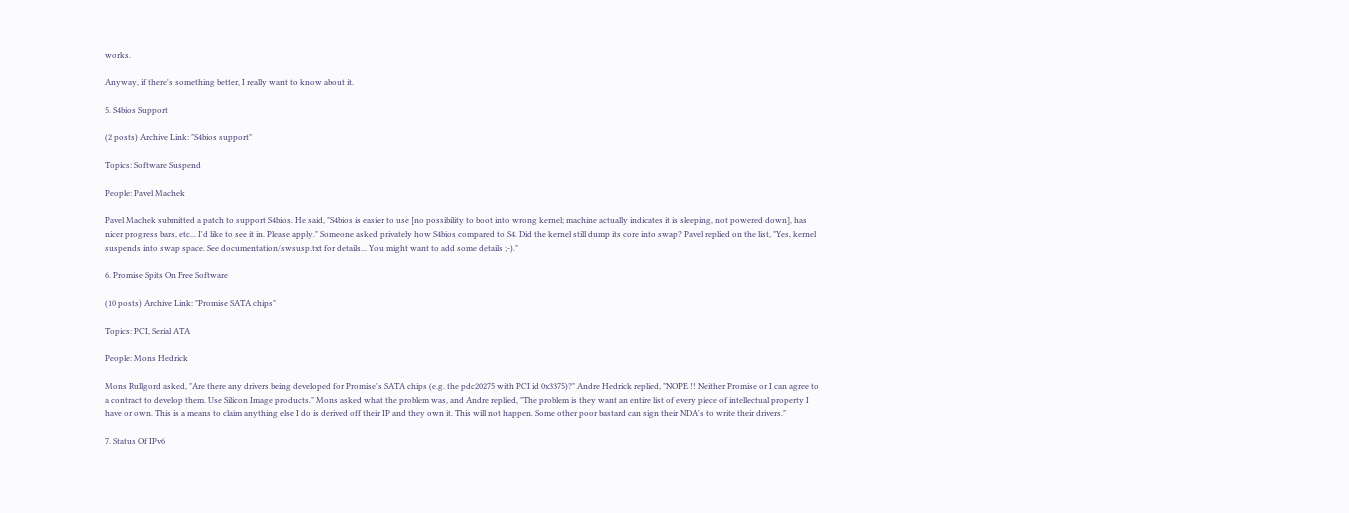works.

Anyway, if there's something better, I really want to know about it.

5. S4bios Support

(2 posts) Archive Link: "S4bios support"

Topics: Software Suspend

People: Pavel Machek

Pavel Machek submitted a patch to support S4bios. He said, "S4bios is easier to use [no possibility to boot into wrong kernel; machine actually indicates it is sleeping, not powered down], has nicer progress bars, etc... I'd like to see it in. Please apply." Someone asked privately how S4bios compared to S4. Did the kernel still dump its core into swap? Pavel replied on the list, "Yes, kernel suspends into swap space. See documentation/swsusp.txt for details... You might want to add some details ;-)."

6. Promise Spits On Free Software

(10 posts) Archive Link: "Promise SATA chips"

Topics: PCI, Serial ATA

People: Mons Hedrick

Mons Rullgord asked, "Are there any drivers being developed for Promise's SATA chips (e.g. the pdc20275 with PCI id 0x3375)?" Andre Hedrick replied, "NOPE !! Neither Promise or I can agree to a contract to develop them. Use Silicon Image products." Mons asked what the problem was, and Andre replied, "The problem is they want an entire list of every piece of intellectual property I have or own. This is a means to claim anything else I do is derived off their IP and they own it. This will not happen. Some other poor bastard can sign their NDA's to write their drivers."

7. Status Of IPv6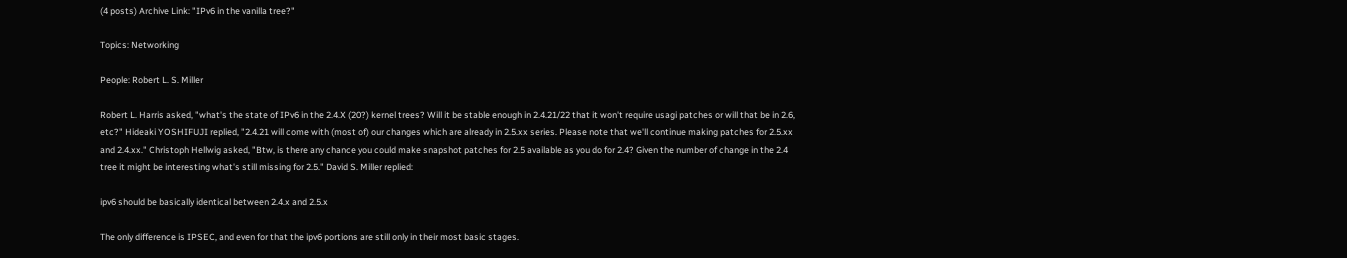(4 posts) Archive Link: "IPv6 in the vanilla tree?"

Topics: Networking

People: Robert L. S. Miller

Robert L. Harris asked, "what's the state of IPv6 in the 2.4.X (20?) kernel trees? Will it be stable enough in 2.4.21/22 that it won't require usagi patches or will that be in 2.6, etc?" Hideaki YOSHIFUJI replied, "2.4.21 will come with (most of) our changes which are already in 2.5.xx series. Please note that we'll continue making patches for 2.5.xx and 2.4.xx." Christoph Hellwig asked, "Btw, is there any chance you could make snapshot patches for 2.5 available as you do for 2.4? Given the number of change in the 2.4 tree it might be interesting what's still missing for 2.5." David S. Miller replied:

ipv6 should be basically identical between 2.4.x and 2.5.x

The only difference is IPSEC, and even for that the ipv6 portions are still only in their most basic stages.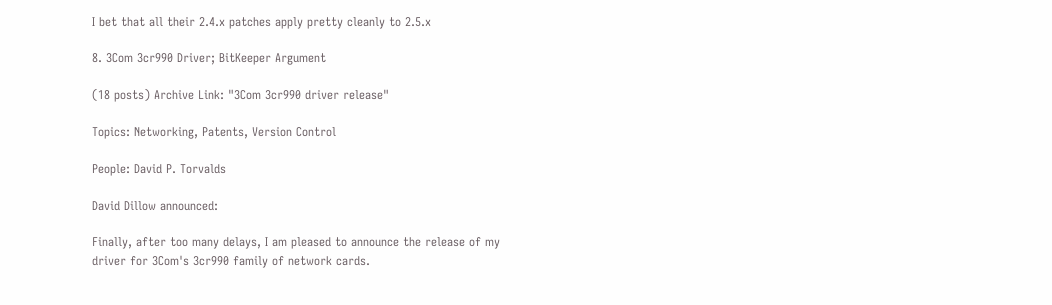I bet that all their 2.4.x patches apply pretty cleanly to 2.5.x

8. 3Com 3cr990 Driver; BitKeeper Argument

(18 posts) Archive Link: "3Com 3cr990 driver release"

Topics: Networking, Patents, Version Control

People: David P. Torvalds

David Dillow announced:

Finally, after too many delays, I am pleased to announce the release of my driver for 3Com's 3cr990 family of network cards.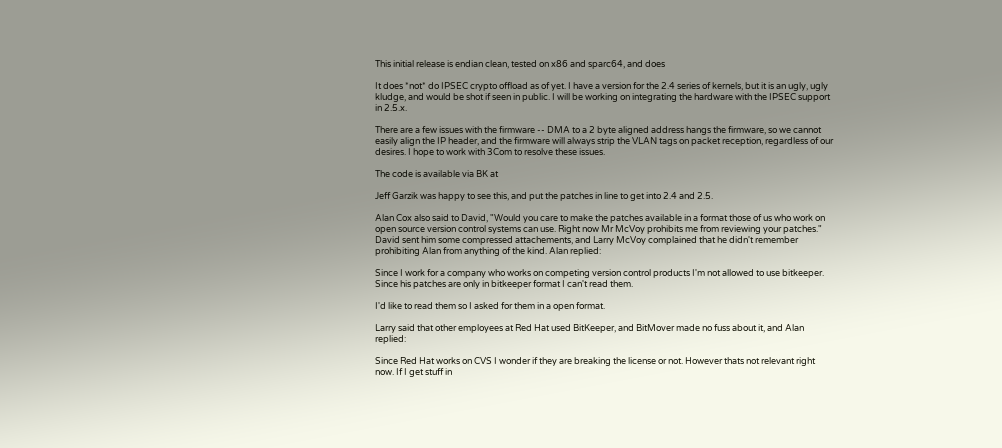This initial release is endian clean, tested on x86 and sparc64, and does

It does *not* do IPSEC crypto offload as of yet. I have a version for the 2.4 series of kernels, but it is an ugly, ugly kludge, and would be shot if seen in public. I will be working on integrating the hardware with the IPSEC support in 2.5.x.

There are a few issues with the firmware -- DMA to a 2 byte aligned address hangs the firmware, so we cannot easily align the IP header, and the firmware will always strip the VLAN tags on packet reception, regardless of our desires. I hope to work with 3Com to resolve these issues.

The code is available via BK at

Jeff Garzik was happy to see this, and put the patches in line to get into 2.4 and 2.5.

Alan Cox also said to David, "Would you care to make the patches available in a format those of us who work on open source version control systems can use. Right now Mr McVoy prohibits me from reviewing your patches." David sent him some compressed attachements, and Larry McVoy complained that he didn't remember prohibiting Alan from anything of the kind. Alan replied:

Since I work for a company who works on competing version control products I'm not allowed to use bitkeeper. Since his patches are only in bitkeeper format I can't read them.

I'd like to read them so I asked for them in a open format.

Larry said that other employees at Red Hat used BitKeeper, and BitMover made no fuss about it, and Alan replied:

Since Red Hat works on CVS I wonder if they are breaking the license or not. However thats not relevant right now. If I get stuff in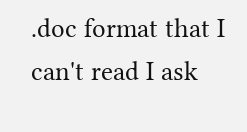.doc format that I can't read I ask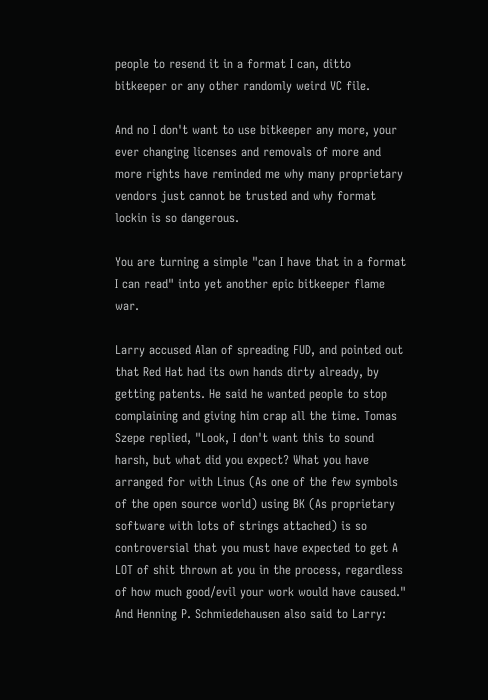people to resend it in a format I can, ditto bitkeeper or any other randomly weird VC file.

And no I don't want to use bitkeeper any more, your ever changing licenses and removals of more and more rights have reminded me why many proprietary vendors just cannot be trusted and why format lockin is so dangerous.

You are turning a simple "can I have that in a format I can read" into yet another epic bitkeeper flame war.

Larry accused Alan of spreading FUD, and pointed out that Red Hat had its own hands dirty already, by getting patents. He said he wanted people to stop complaining and giving him crap all the time. Tomas Szepe replied, "Look, I don't want this to sound harsh, but what did you expect? What you have arranged for with Linus (As one of the few symbols of the open source world) using BK (As proprietary software with lots of strings attached) is so controversial that you must have expected to get A LOT of shit thrown at you in the process, regardless of how much good/evil your work would have caused." And Henning P. Schmiedehausen also said to Larry: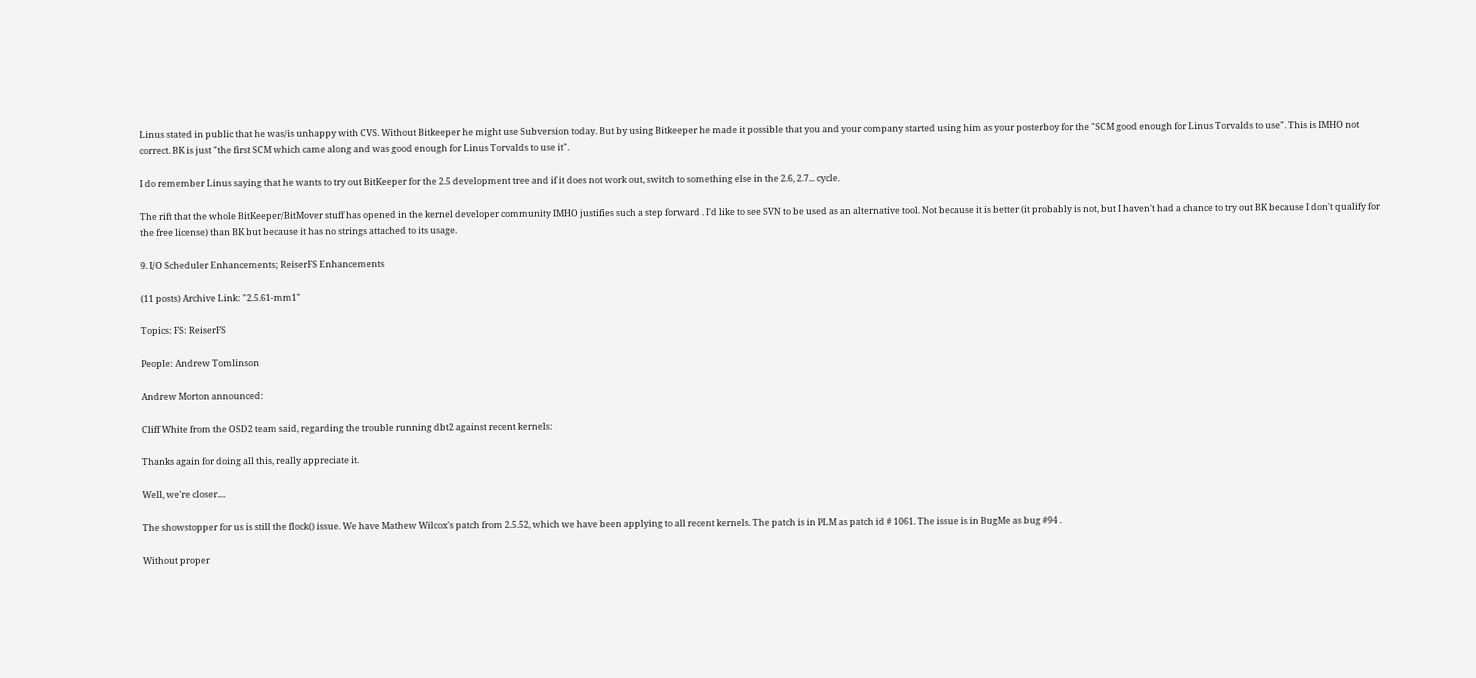Linus stated in public that he was/is unhappy with CVS. Without Bitkeeper he might use Subversion today. But by using Bitkeeper he made it possible that you and your company started using him as your posterboy for the "SCM good enough for Linus Torvalds to use". This is IMHO not correct. BK is just "the first SCM which came along and was good enough for Linus Torvalds to use it".

I do remember Linus saying that he wants to try out BitKeeper for the 2.5 development tree and if it does not work out, switch to something else in the 2.6, 2.7... cycle.

The rift that the whole BitKeeper/BitMover stuff has opened in the kernel developer community IMHO justifies such a step forward . I'd like to see SVN to be used as an alternative tool. Not because it is better (it probably is not, but I haven't had a chance to try out BK because I don't qualify for the free license) than BK but because it has no strings attached to its usage.

9. I/O Scheduler Enhancements; ReiserFS Enhancements

(11 posts) Archive Link: "2.5.61-mm1"

Topics: FS: ReiserFS

People: Andrew Tomlinson

Andrew Morton announced:

Cliff White from the OSD2 team said, regarding the trouble running dbt2 against recent kernels:

Thanks again for doing all this, really appreciate it.

Well, we're closer....

The showstopper for us is still the flock() issue. We have Mathew Wilcox's patch from 2.5.52, which we have been applying to all recent kernels. The patch is in PLM as patch id # 1061. The issue is in BugMe as bug #94 .

Without proper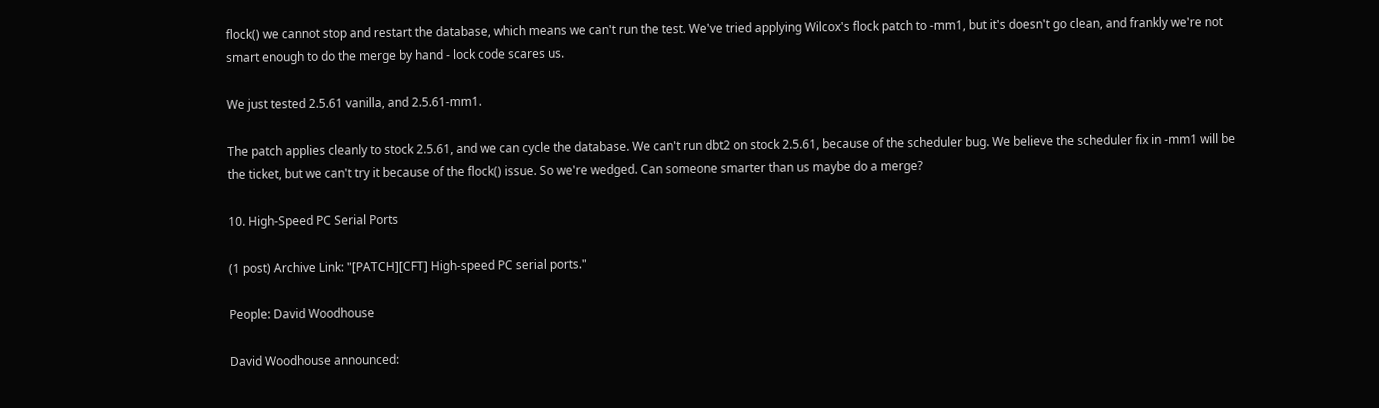flock() we cannot stop and restart the database, which means we can't run the test. We've tried applying Wilcox's flock patch to -mm1, but it's doesn't go clean, and frankly we're not smart enough to do the merge by hand - lock code scares us.

We just tested 2.5.61 vanilla, and 2.5.61-mm1.

The patch applies cleanly to stock 2.5.61, and we can cycle the database. We can't run dbt2 on stock 2.5.61, because of the scheduler bug. We believe the scheduler fix in -mm1 will be the ticket, but we can't try it because of the flock() issue. So we're wedged. Can someone smarter than us maybe do a merge?

10. High-Speed PC Serial Ports

(1 post) Archive Link: "[PATCH][CFT] High-speed PC serial ports."

People: David Woodhouse

David Woodhouse announced: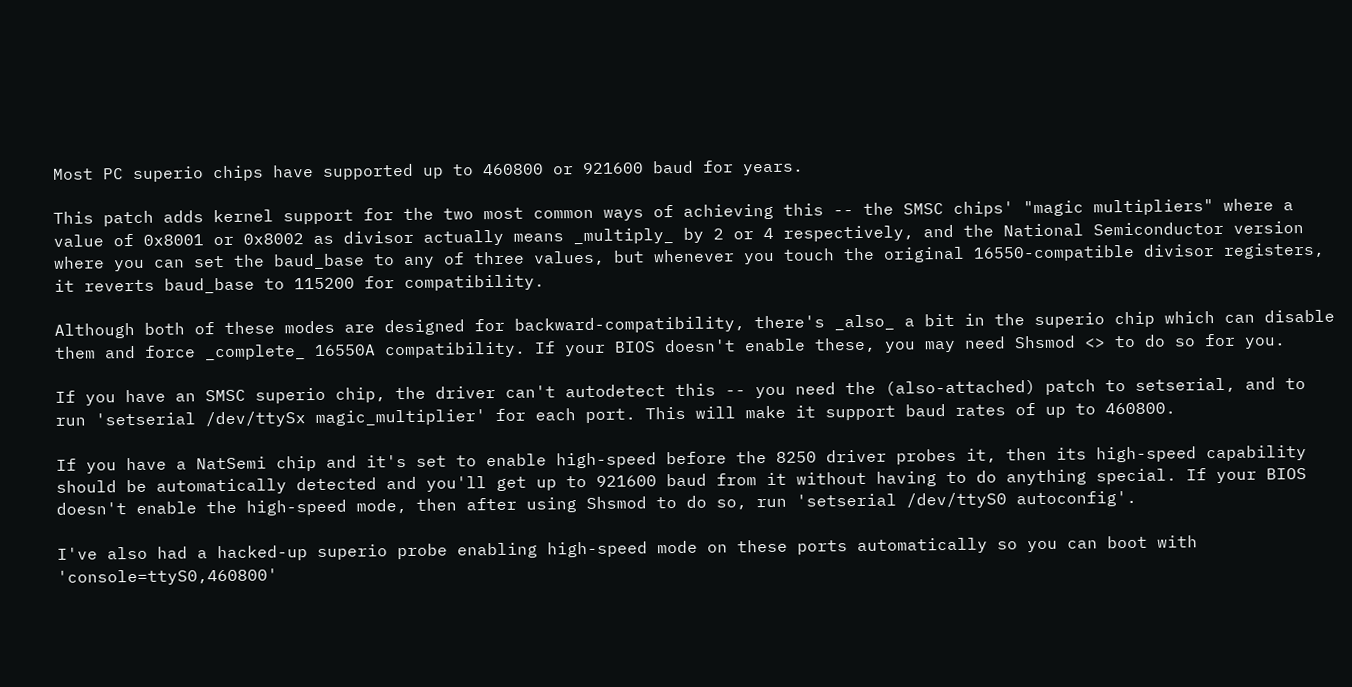Most PC superio chips have supported up to 460800 or 921600 baud for years.

This patch adds kernel support for the two most common ways of achieving this -- the SMSC chips' "magic multipliers" where a value of 0x8001 or 0x8002 as divisor actually means _multiply_ by 2 or 4 respectively, and the National Semiconductor version where you can set the baud_base to any of three values, but whenever you touch the original 16550-compatible divisor registers, it reverts baud_base to 115200 for compatibility.

Although both of these modes are designed for backward-compatibility, there's _also_ a bit in the superio chip which can disable them and force _complete_ 16550A compatibility. If your BIOS doesn't enable these, you may need Shsmod <> to do so for you.

If you have an SMSC superio chip, the driver can't autodetect this -- you need the (also-attached) patch to setserial, and to run 'setserial /dev/ttySx magic_multiplier' for each port. This will make it support baud rates of up to 460800.

If you have a NatSemi chip and it's set to enable high-speed before the 8250 driver probes it, then its high-speed capability should be automatically detected and you'll get up to 921600 baud from it without having to do anything special. If your BIOS doesn't enable the high-speed mode, then after using Shsmod to do so, run 'setserial /dev/ttyS0 autoconfig'.

I've also had a hacked-up superio probe enabling high-speed mode on these ports automatically so you can boot with 'console=ttyS0,460800'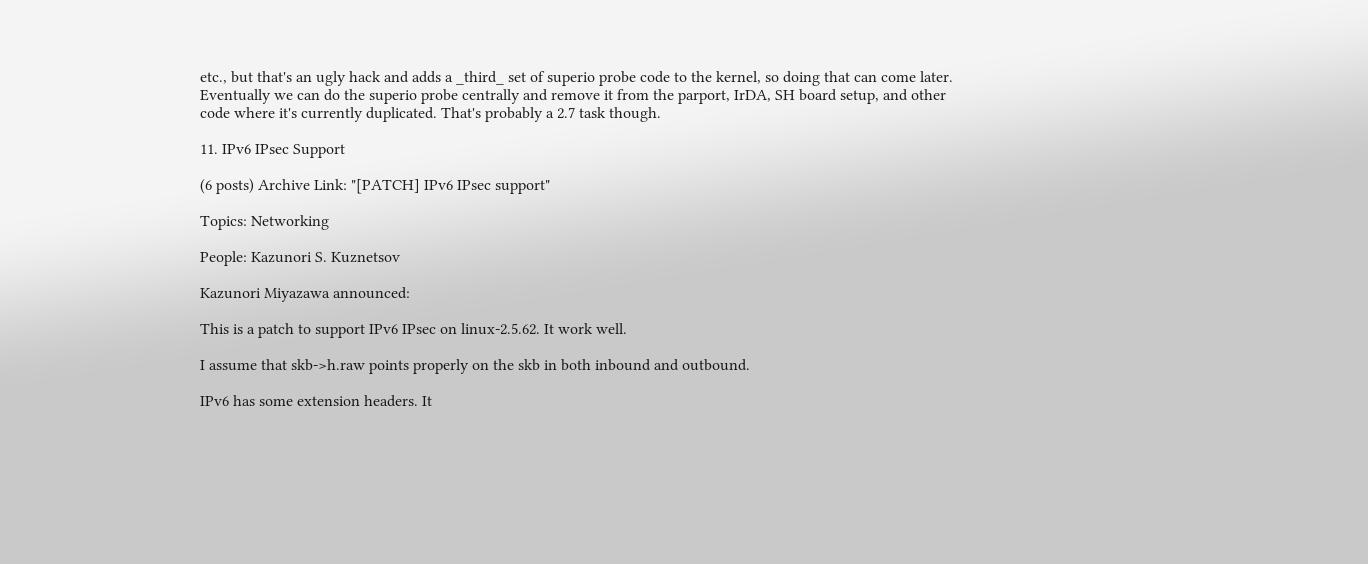etc., but that's an ugly hack and adds a _third_ set of superio probe code to the kernel, so doing that can come later. Eventually we can do the superio probe centrally and remove it from the parport, IrDA, SH board setup, and other code where it's currently duplicated. That's probably a 2.7 task though.

11. IPv6 IPsec Support

(6 posts) Archive Link: "[PATCH] IPv6 IPsec support"

Topics: Networking

People: Kazunori S. Kuznetsov

Kazunori Miyazawa announced:

This is a patch to support IPv6 IPsec on linux-2.5.62. It work well.

I assume that skb->h.raw points properly on the skb in both inbound and outbound.

IPv6 has some extension headers. It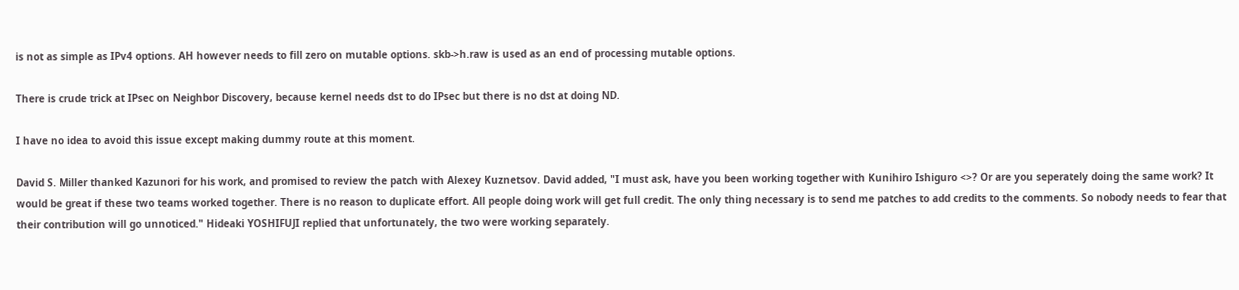is not as simple as IPv4 options. AH however needs to fill zero on mutable options. skb->h.raw is used as an end of processing mutable options.

There is crude trick at IPsec on Neighbor Discovery, because kernel needs dst to do IPsec but there is no dst at doing ND.

I have no idea to avoid this issue except making dummy route at this moment.

David S. Miller thanked Kazunori for his work, and promised to review the patch with Alexey Kuznetsov. David added, "I must ask, have you been working together with Kunihiro Ishiguro <>? Or are you seperately doing the same work? It would be great if these two teams worked together. There is no reason to duplicate effort. All people doing work will get full credit. The only thing necessary is to send me patches to add credits to the comments. So nobody needs to fear that their contribution will go unnoticed." Hideaki YOSHIFUJI replied that unfortunately, the two were working separately.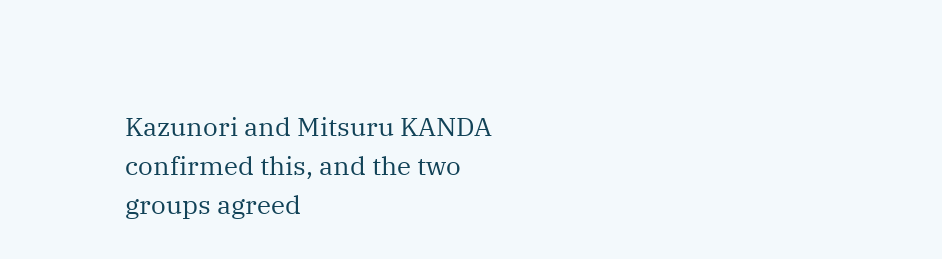Kazunori and Mitsuru KANDA confirmed this, and the two groups agreed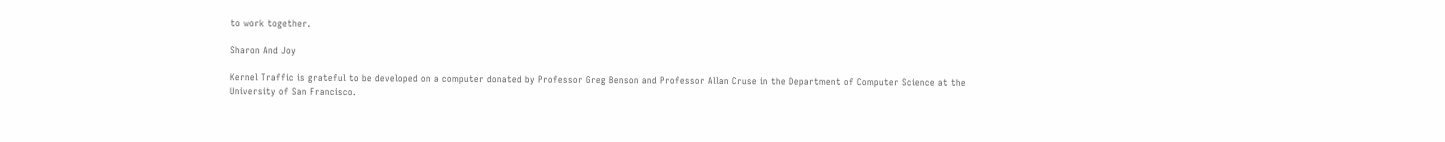to work together.

Sharon And Joy

Kernel Traffic is grateful to be developed on a computer donated by Professor Greg Benson and Professor Allan Cruse in the Department of Computer Science at the University of San Francisco.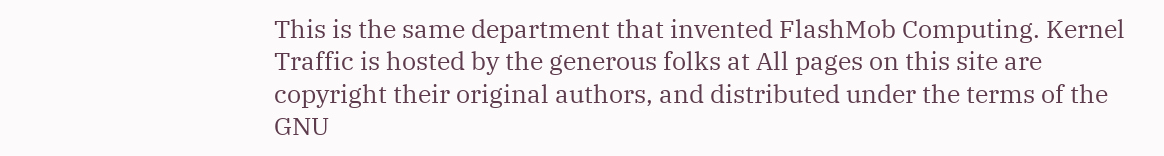This is the same department that invented FlashMob Computing. Kernel Traffic is hosted by the generous folks at All pages on this site are copyright their original authors, and distributed under the terms of the GNU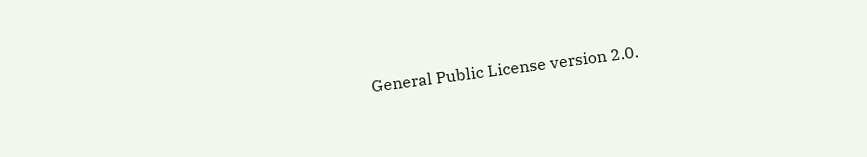General Public License version 2.0.